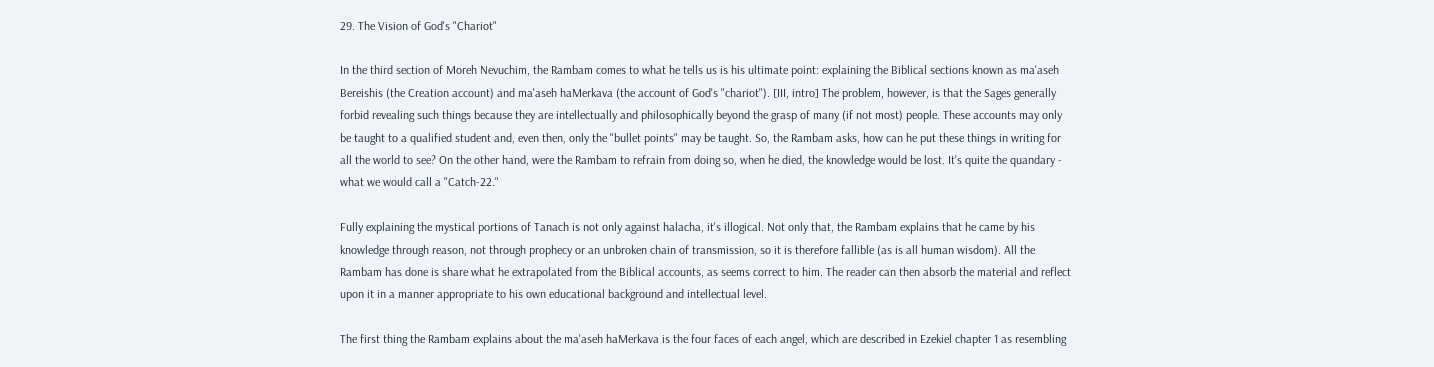29. The Vision of God's "Chariot"

In the third section of Moreh Nevuchim, the Rambam comes to what he tells us is his ultimate point: explaining the Biblical sections known as ma'aseh Bereishis (the Creation account) and ma'aseh haMerkava (the account of God's "chariot"). [III, intro] The problem, however, is that the Sages generally forbid revealing such things because they are intellectually and philosophically beyond the grasp of many (if not most) people. These accounts may only be taught to a qualified student and, even then, only the "bullet points" may be taught. So, the Rambam asks, how can he put these things in writing for all the world to see? On the other hand, were the Rambam to refrain from doing so, when he died, the knowledge would be lost. It's quite the quandary - what we would call a "Catch-22."

Fully explaining the mystical portions of Tanach is not only against halacha, it's illogical. Not only that, the Rambam explains that he came by his knowledge through reason, not through prophecy or an unbroken chain of transmission, so it is therefore fallible (as is all human wisdom). All the Rambam has done is share what he extrapolated from the Biblical accounts, as seems correct to him. The reader can then absorb the material and reflect upon it in a manner appropriate to his own educational background and intellectual level.

The first thing the Rambam explains about the ma'aseh haMerkava is the four faces of each angel, which are described in Ezekiel chapter 1 as resembling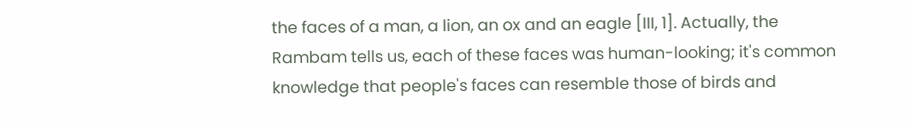the faces of a man, a lion, an ox and an eagle [III, 1]. Actually, the Rambam tells us, each of these faces was human-looking; it's common knowledge that people's faces can resemble those of birds and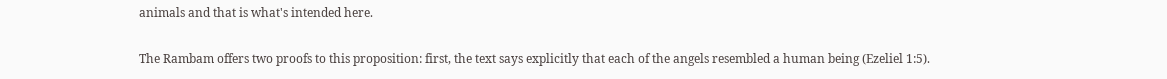animals and that is what's intended here.

The Rambam offers two proofs to this proposition: first, the text says explicitly that each of the angels resembled a human being (Ezeliel 1:5).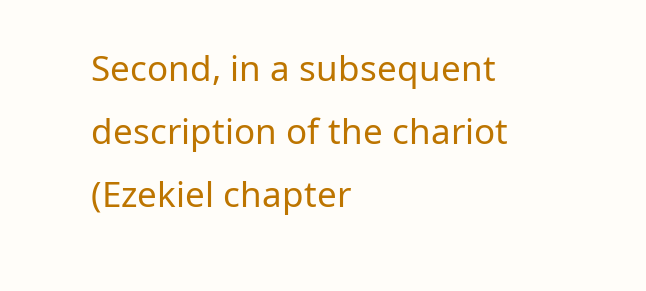Second, in a subsequent description of the chariot (Ezekiel chapter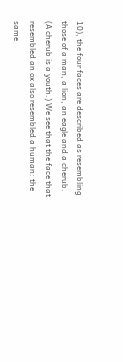10), the four faces are described as resembling those of a man, a lion, an eagle and a cherub. (A cherub is a youth.) We see that the face that resembled an ox also resembled a human: the same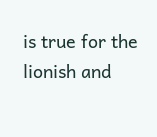is true for the lionish and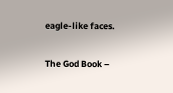eagle-like faces.

The God Book –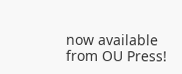now available from OU Press!